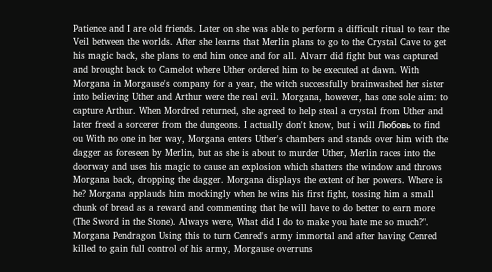Patience and I are old friends. Later on she was able to perform a difficult ritual to tear the Veil between the worlds. After she learns that Merlin plans to go to the Crystal Cave to get his magic back, she plans to end him once and for all. Alvarr did fight but was captured and brought back to Camelot where Uther ordered him to be executed at dawn. With Morgana in Morgause's company for a year, the witch successfully brainwashed her sister into believing Uther and Arthur were the real evil. Morgana, however, has one sole aim: to capture Arthur. When Mordred returned, she agreed to help steal a crystal from Uther and later freed a sorcerer from the dungeons. I actually don't know, but i will Любовь to find ou With no one in her way, Morgana enters Uther's chambers and stands over him with the dagger as foreseen by Merlin, but as she is about to murder Uther, Merlin races into the doorway and uses his magic to cause an explosion which shatters the window and throws Morgana back, dropping the dagger. Morgana displays the extent of her powers. Where is he? Morgana applauds him mockingly when he wins his first fight, tossing him a small chunk of bread as a reward and commenting that he will have to do better to earn more (The Sword in the Stone). Always were, What did I do to make you hate me so much?". Morgana Pendragon Using this to turn Cenred's army immortal and after having Cenred killed to gain full control of his army, Morgause overruns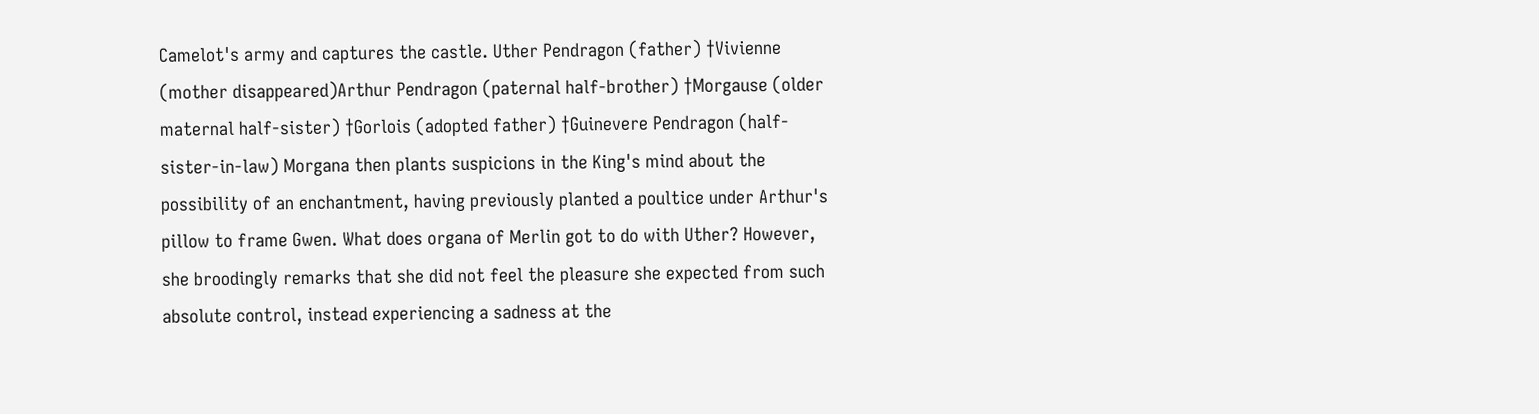Camelot's army and captures the castle. Uther Pendragon (father) †Vivienne (mother disappeared)Arthur Pendragon (paternal half-brother) †Morgause (older maternal half-sister) †Gorlois (adopted father) †Guinevere Pendragon (half-sister-in-law) Morgana then plants suspicions in the King's mind about the possibility of an enchantment, having previously planted a poultice under Arthur's pillow to frame Gwen. What does organa of Merlin got to do with Uther? However, she broodingly remarks that she did not feel the pleasure she expected from such absolute control, instead experiencing a sadness at the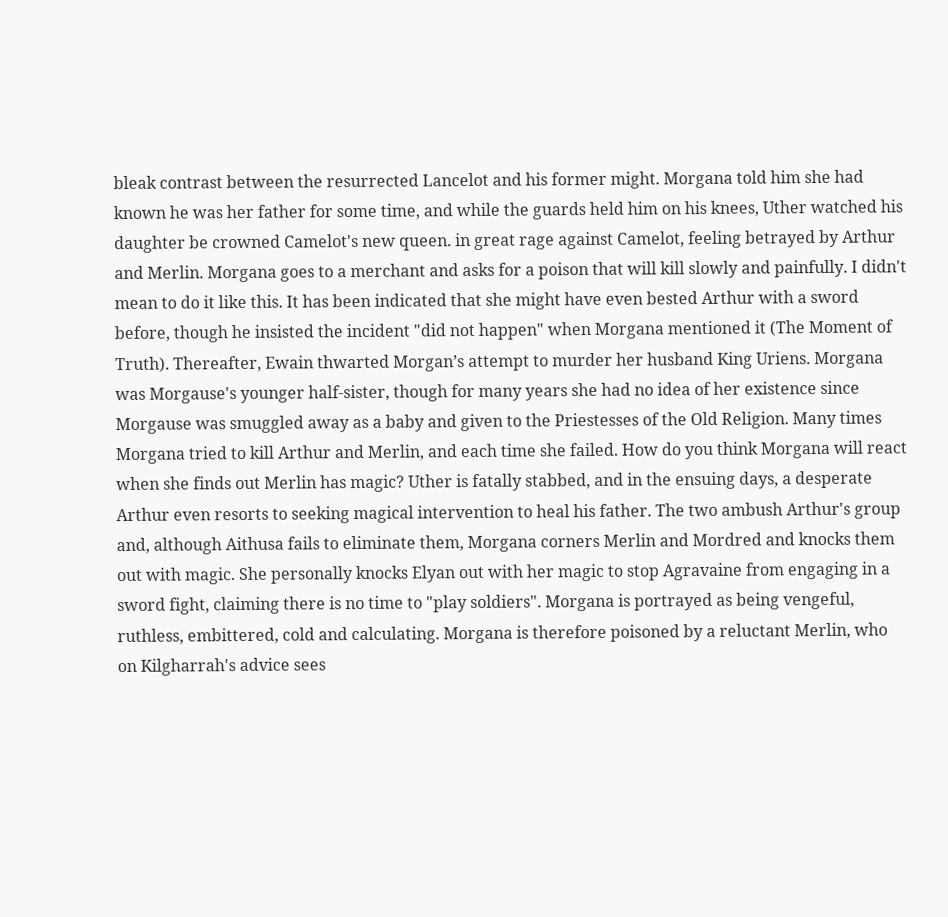bleak contrast between the resurrected Lancelot and his former might. Morgana told him she had known he was her father for some time, and while the guards held him on his knees, Uther watched his daughter be crowned Camelot's new queen. in great rage against Camelot, feeling betrayed by Arthur and Merlin. Morgana goes to a merchant and asks for a poison that will kill slowly and painfully. I didn't mean to do it like this. It has been indicated that she might have even bested Arthur with a sword before, though he insisted the incident "did not happen" when Morgana mentioned it (The Moment of Truth). Thereafter, Ewain thwarted Morgan’s attempt to murder her husband King Uriens. Morgana was Morgause's younger half-sister, though for many years she had no idea of her existence since Morgause was smuggled away as a baby and given to the Priestesses of the Old Religion. Many times Morgana tried to kill Arthur and Merlin, and each time she failed. How do you think Morgana will react when she finds out Merlin has magic? Uther is fatally stabbed, and in the ensuing days, a desperate Arthur even resorts to seeking magical intervention to heal his father. The two ambush Arthur's group and, although Aithusa fails to eliminate them, Morgana corners Merlin and Mordred and knocks them out with magic. She personally knocks Elyan out with her magic to stop Agravaine from engaging in a sword fight, claiming there is no time to "play soldiers". Morgana is portrayed as being vengeful, ruthless, embittered, cold and calculating. Morgana is therefore poisoned by a reluctant Merlin, who on Kilgharrah's advice sees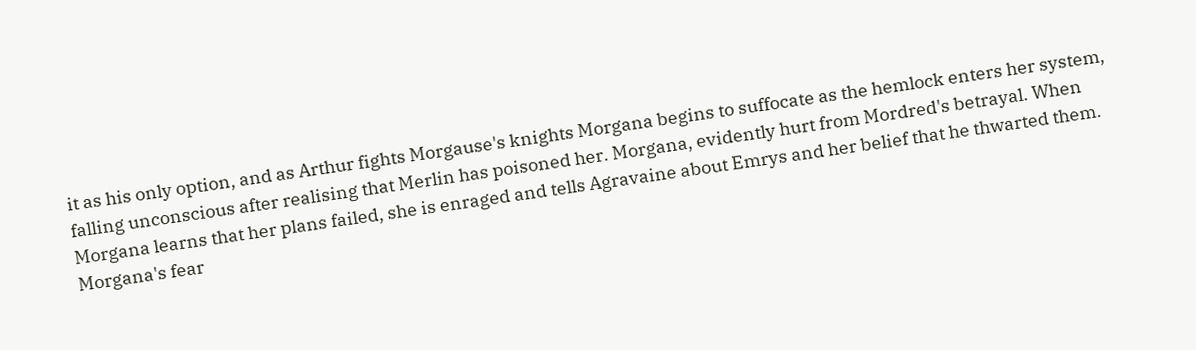it as his only option, and as Arthur fights Morgause's knights Morgana begins to suffocate as the hemlock enters her system, falling unconscious after realising that Merlin has poisoned her. Morgana, evidently hurt from Mordred's betrayal. When Morgana learns that her plans failed, she is enraged and tells Agravaine about Emrys and her belief that he thwarted them. Morgana's fear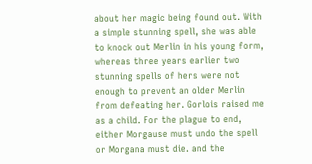about her magic being found out. With a simple stunning spell, she was able to knock out Merlin in his young form, whereas three years earlier two stunning spells of hers were not enough to prevent an older Merlin from defeating her. Gorlois raised me as a child. For the plague to end, either Morgause must undo the spell or Morgana must die. and the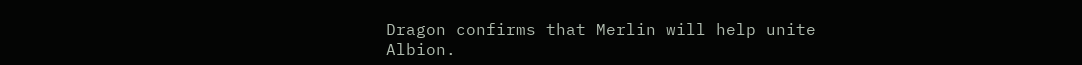Dragon confirms that Merlin will help unite Albion.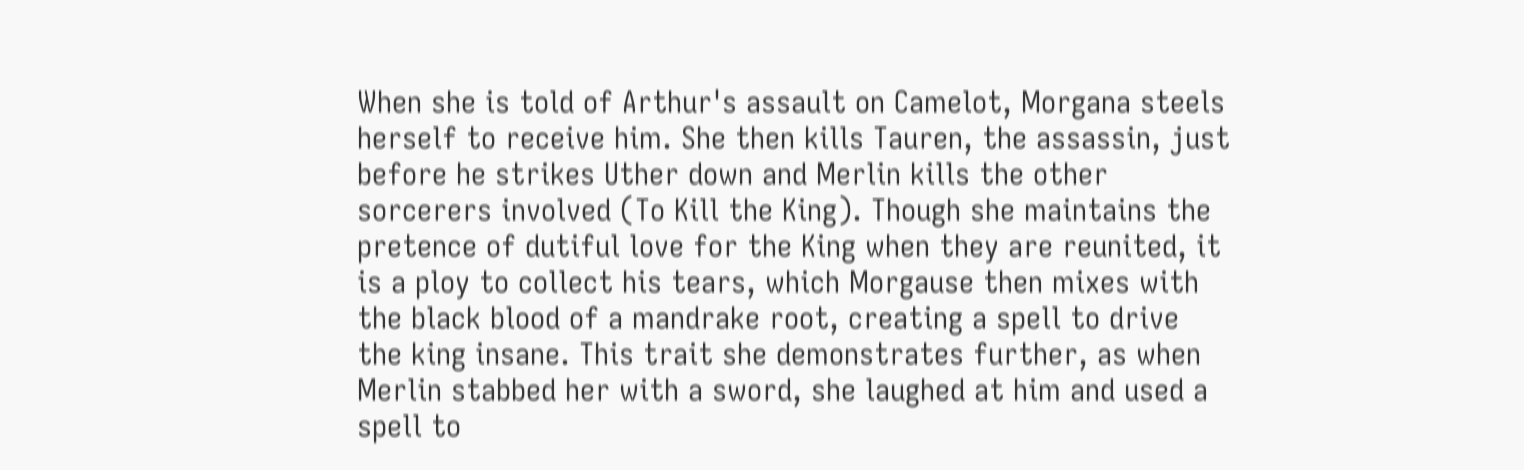When she is told of Arthur's assault on Camelot, Morgana steels herself to receive him. She then kills Tauren, the assassin, just before he strikes Uther down and Merlin kills the other sorcerers involved (To Kill the King). Though she maintains the pretence of dutiful love for the King when they are reunited, it is a ploy to collect his tears, which Morgause then mixes with the black blood of a mandrake root, creating a spell to drive the king insane. This trait she demonstrates further, as when Merlin stabbed her with a sword, she laughed at him and used a spell to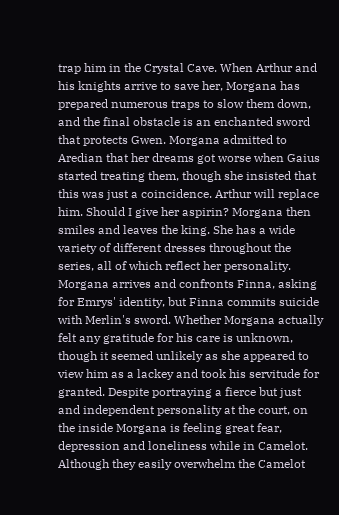trap him in the Crystal Cave. When Arthur and his knights arrive to save her, Morgana has prepared numerous traps to slow them down, and the final obstacle is an enchanted sword that protects Gwen. Morgana admitted to Aredian that her dreams got worse when Gaius started treating them, though she insisted that this was just a coincidence. Arthur will replace him. Should I give her aspirin? Morgana then smiles and leaves the king. She has a wide variety of different dresses throughout the series, all of which reflect her personality. Morgana arrives and confronts Finna, asking for Emrys' identity, but Finna commits suicide with Merlin's sword. Whether Morgana actually felt any gratitude for his care is unknown, though it seemed unlikely as she appeared to view him as a lackey and took his servitude for granted. Despite portraying a fierce but just and independent personality at the court, on the inside Morgana is feeling great fear, depression and loneliness while in Camelot. Although they easily overwhelm the Camelot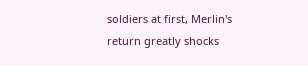soldiers at first, Merlin's return greatly shocks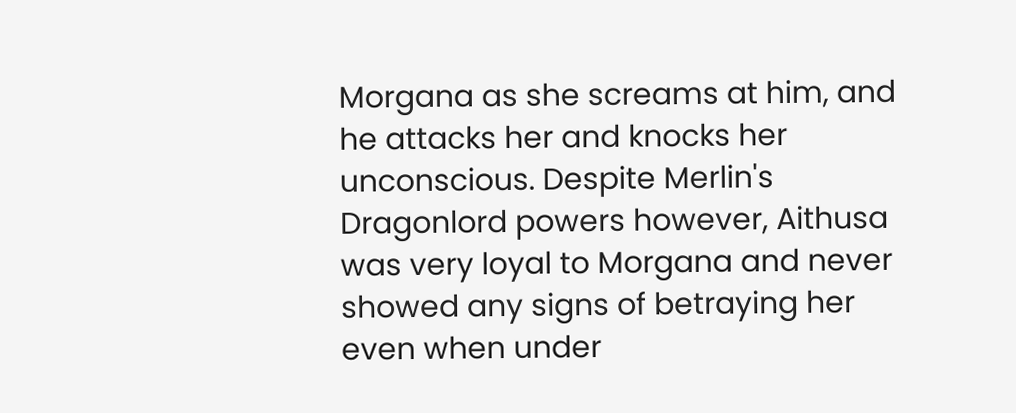Morgana as she screams at him, and he attacks her and knocks her unconscious. Despite Merlin's Dragonlord powers however, Aithusa was very loyal to Morgana and never showed any signs of betraying her even when under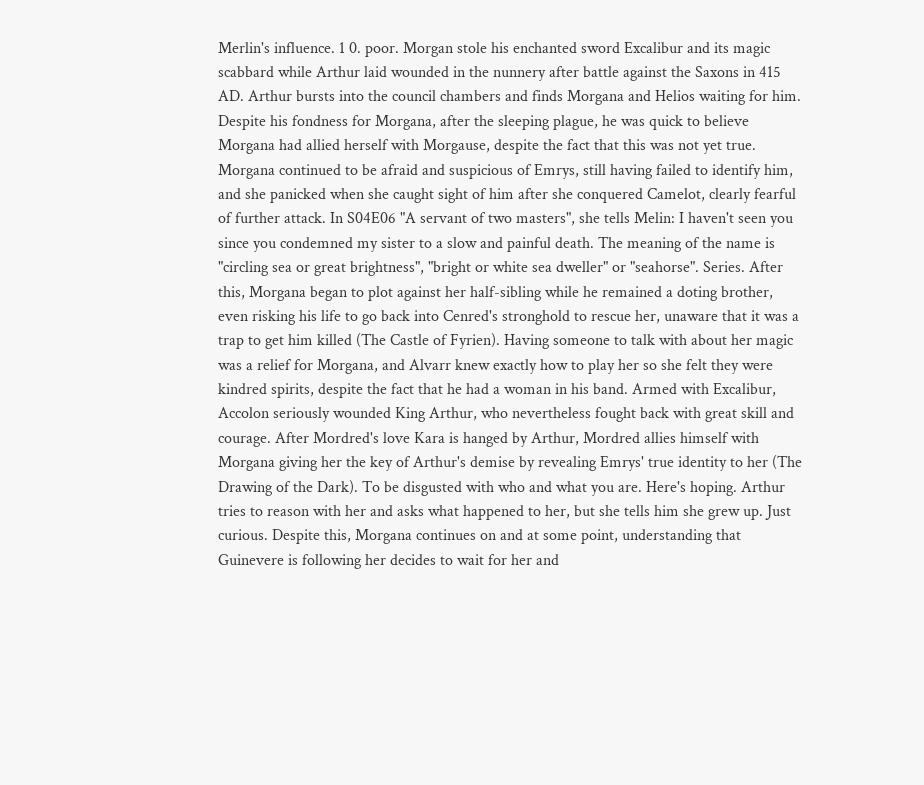Merlin's influence. 1 0. poor. Morgan stole his enchanted sword Excalibur and its magic scabbard while Arthur laid wounded in the nunnery after battle against the Saxons in 415 AD. Arthur bursts into the council chambers and finds Morgana and Helios waiting for him. Despite his fondness for Morgana, after the sleeping plague, he was quick to believe Morgana had allied herself with Morgause, despite the fact that this was not yet true. Morgana continued to be afraid and suspicious of Emrys, still having failed to identify him, and she panicked when she caught sight of him after she conquered Camelot, clearly fearful of further attack. In S04E06 "A servant of two masters", she tells Melin: I haven't seen you since you condemned my sister to a slow and painful death. The meaning of the name is "circling sea or great brightness", "bright or white sea dweller" or "seahorse". Series. After this, Morgana began to plot against her half-sibling while he remained a doting brother, even risking his life to go back into Cenred's stronghold to rescue her, unaware that it was a trap to get him killed (The Castle of Fyrien). Having someone to talk with about her magic was a relief for Morgana, and Alvarr knew exactly how to play her so she felt they were kindred spirits, despite the fact that he had a woman in his band. Armed with Excalibur, Accolon seriously wounded King Arthur, who nevertheless fought back with great skill and courage. After Mordred's love Kara is hanged by Arthur, Mordred allies himself with Morgana giving her the key of Arthur's demise by revealing Emrys' true identity to her (The Drawing of the Dark). To be disgusted with who and what you are. Here's hoping. Arthur tries to reason with her and asks what happened to her, but she tells him she grew up. Just curious. Despite this, Morgana continues on and at some point, understanding that Guinevere is following her decides to wait for her and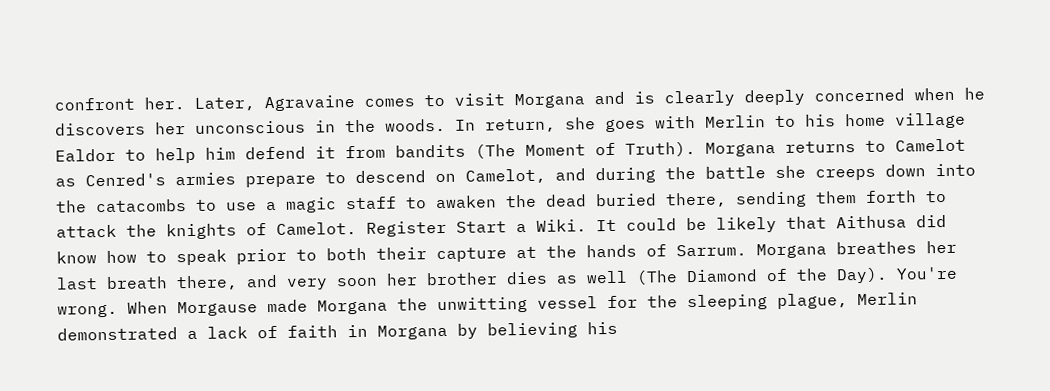confront her. Later, Agravaine comes to visit Morgana and is clearly deeply concerned when he discovers her unconscious in the woods. In return, she goes with Merlin to his home village Ealdor to help him defend it from bandits (The Moment of Truth). Morgana returns to Camelot as Cenred's armies prepare to descend on Camelot, and during the battle she creeps down into the catacombs to use a magic staff to awaken the dead buried there, sending them forth to attack the knights of Camelot. Register Start a Wiki. It could be likely that Aithusa did know how to speak prior to both their capture at the hands of Sarrum. Morgana breathes her last breath there, and very soon her brother dies as well (The Diamond of the Day). You're wrong. When Morgause made Morgana the unwitting vessel for the sleeping plague, Merlin demonstrated a lack of faith in Morgana by believing his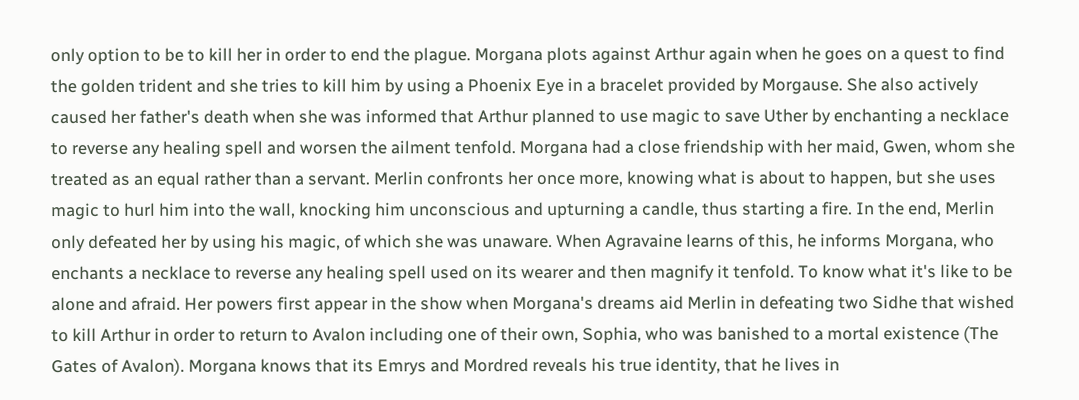only option to be to kill her in order to end the plague. Morgana plots against Arthur again when he goes on a quest to find the golden trident and she tries to kill him by using a Phoenix Eye in a bracelet provided by Morgause. She also actively caused her father's death when she was informed that Arthur planned to use magic to save Uther by enchanting a necklace to reverse any healing spell and worsen the ailment tenfold. Morgana had a close friendship with her maid, Gwen, whom she treated as an equal rather than a servant. Merlin confronts her once more, knowing what is about to happen, but she uses magic to hurl him into the wall, knocking him unconscious and upturning a candle, thus starting a fire. In the end, Merlin only defeated her by using his magic, of which she was unaware. When Agravaine learns of this, he informs Morgana, who enchants a necklace to reverse any healing spell used on its wearer and then magnify it tenfold. To know what it's like to be alone and afraid. Her powers first appear in the show when Morgana's dreams aid Merlin in defeating two Sidhe that wished to kill Arthur in order to return to Avalon including one of their own, Sophia, who was banished to a mortal existence (The Gates of Avalon). Morgana knows that its Emrys and Mordred reveals his true identity, that he lives in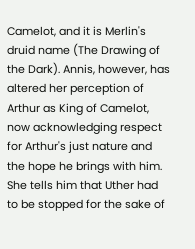Camelot, and it is Merlin's druid name (The Drawing of the Dark). Annis, however, has altered her perception of Arthur as King of Camelot, now acknowledging respect for Arthur's just nature and the hope he brings with him. She tells him that Uther had to be stopped for the sake of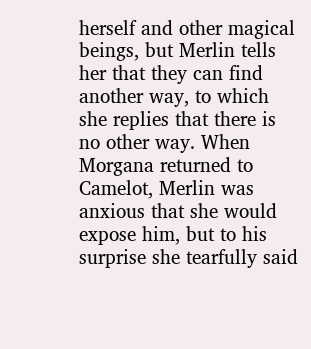herself and other magical beings, but Merlin tells her that they can find another way, to which she replies that there is no other way. When Morgana returned to Camelot, Merlin was anxious that she would expose him, but to his surprise she tearfully said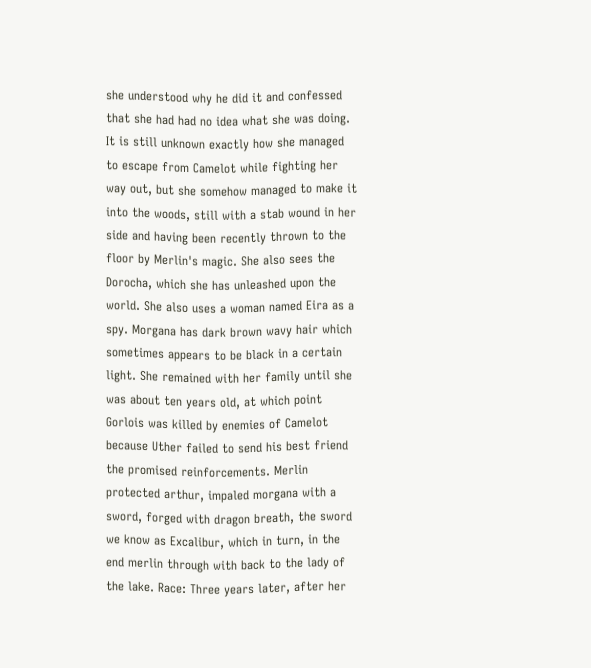she understood why he did it and confessed that she had had no idea what she was doing. It is still unknown exactly how she managed to escape from Camelot while fighting her way out, but she somehow managed to make it into the woods, still with a stab wound in her side and having been recently thrown to the floor by Merlin's magic. She also sees the Dorocha, which she has unleashed upon the world. She also uses a woman named Eira as a spy. Morgana has dark brown wavy hair which sometimes appears to be black in a certain light. She remained with her family until she was about ten years old, at which point Gorlois was killed by enemies of Camelot because Uther failed to send his best friend the promised reinforcements. Merlin protected arthur, impaled morgana with a sword, forged with dragon breath, the sword we know as Excalibur, which in turn, in the end merlin through with back to the lady of the lake. Race: Three years later, after her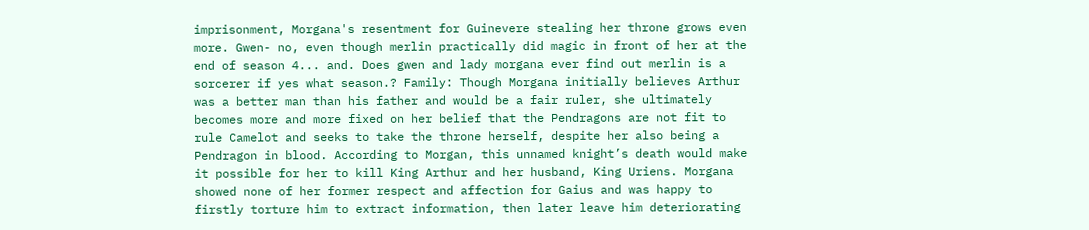imprisonment, Morgana's resentment for Guinevere stealing her throne grows even more. Gwen- no, even though merlin practically did magic in front of her at the end of season 4... and. Does gwen and lady morgana ever find out merlin is a sorcerer if yes what season.? Family: Though Morgana initially believes Arthur was a better man than his father and would be a fair ruler, she ultimately becomes more and more fixed on her belief that the Pendragons are not fit to rule Camelot and seeks to take the throne herself, despite her also being a Pendragon in blood. According to Morgan, this unnamed knight’s death would make it possible for her to kill King Arthur and her husband, King Uriens. Morgana showed none of her former respect and affection for Gaius and was happy to firstly torture him to extract information, then later leave him deteriorating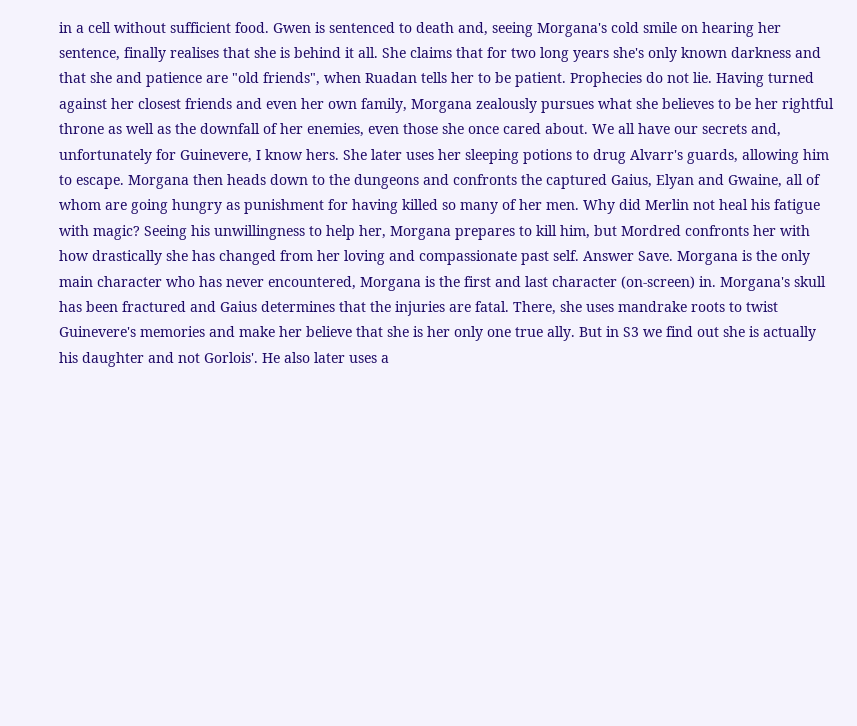in a cell without sufficient food. Gwen is sentenced to death and, seeing Morgana's cold smile on hearing her sentence, finally realises that she is behind it all. She claims that for two long years she's only known darkness and that she and patience are "old friends", when Ruadan tells her to be patient. Prophecies do not lie. Having turned against her closest friends and even her own family, Morgana zealously pursues what she believes to be her rightful throne as well as the downfall of her enemies, even those she once cared about. We all have our secrets and, unfortunately for Guinevere, I know hers. She later uses her sleeping potions to drug Alvarr's guards, allowing him to escape. Morgana then heads down to the dungeons and confronts the captured Gaius, Elyan and Gwaine, all of whom are going hungry as punishment for having killed so many of her men. Why did Merlin not heal his fatigue with magic? Seeing his unwillingness to help her, Morgana prepares to kill him, but Mordred confronts her with how drastically she has changed from her loving and compassionate past self. Answer Save. Morgana is the only main character who has never encountered, Morgana is the first and last character (on-screen) in. Morgana's skull has been fractured and Gaius determines that the injuries are fatal. There, she uses mandrake roots to twist Guinevere's memories and make her believe that she is her only one true ally. But in S3 we find out she is actually his daughter and not Gorlois'. He also later uses a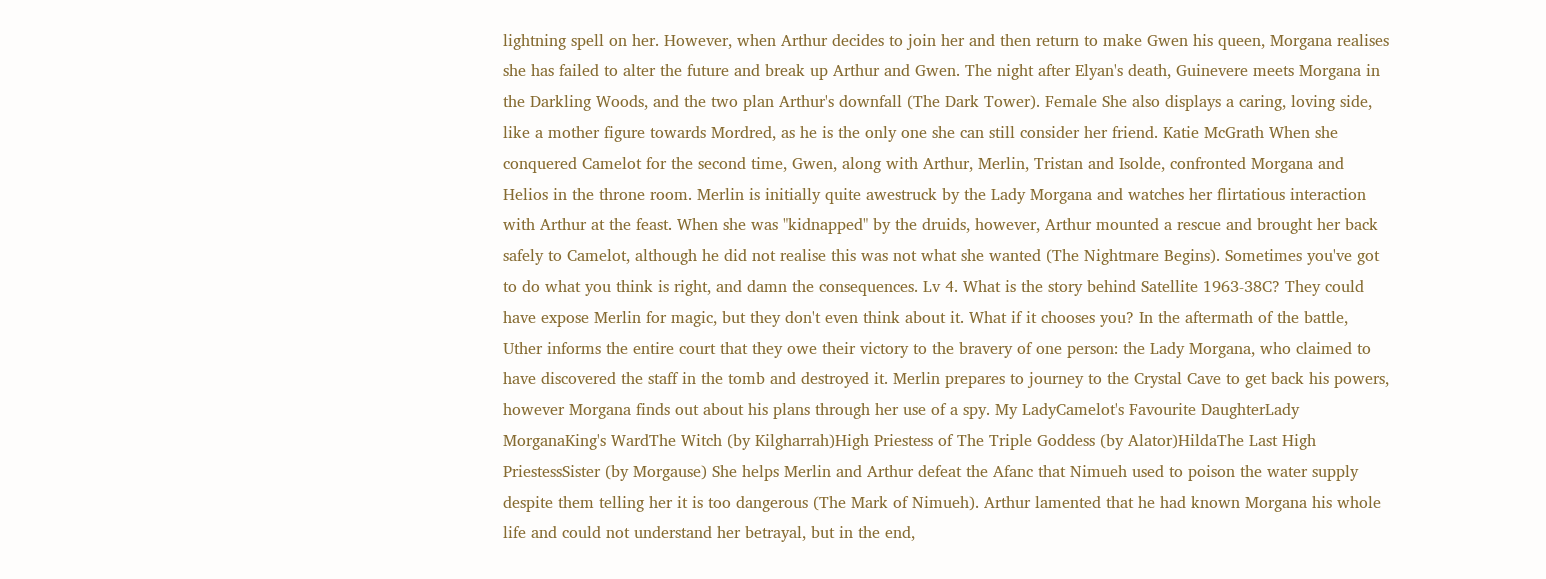lightning spell on her. However, when Arthur decides to join her and then return to make Gwen his queen, Morgana realises she has failed to alter the future and break up Arthur and Gwen. The night after Elyan's death, Guinevere meets Morgana in the Darkling Woods, and the two plan Arthur's downfall (The Dark Tower). Female She also displays a caring, loving side, like a mother figure towards Mordred, as he is the only one she can still consider her friend. Katie McGrath When she conquered Camelot for the second time, Gwen, along with Arthur, Merlin, Tristan and Isolde, confronted Morgana and Helios in the throne room. Merlin is initially quite awestruck by the Lady Morgana and watches her flirtatious interaction with Arthur at the feast. When she was "kidnapped" by the druids, however, Arthur mounted a rescue and brought her back safely to Camelot, although he did not realise this was not what she wanted (The Nightmare Begins). Sometimes you've got to do what you think is right, and damn the consequences. Lv 4. What is the story behind Satellite 1963-38C? They could have expose Merlin for magic, but they don't even think about it. What if it chooses you? In the aftermath of the battle, Uther informs the entire court that they owe their victory to the bravery of one person: the Lady Morgana, who claimed to have discovered the staff in the tomb and destroyed it. Merlin prepares to journey to the Crystal Cave to get back his powers, however Morgana finds out about his plans through her use of a spy. My LadyCamelot's Favourite DaughterLady MorganaKing's WardThe Witch (by Kilgharrah)High Priestess of The Triple Goddess (by Alator)HildaThe Last High PriestessSister (by Morgause) She helps Merlin and Arthur defeat the Afanc that Nimueh used to poison the water supply despite them telling her it is too dangerous (The Mark of Nimueh). Arthur lamented that he had known Morgana his whole life and could not understand her betrayal, but in the end,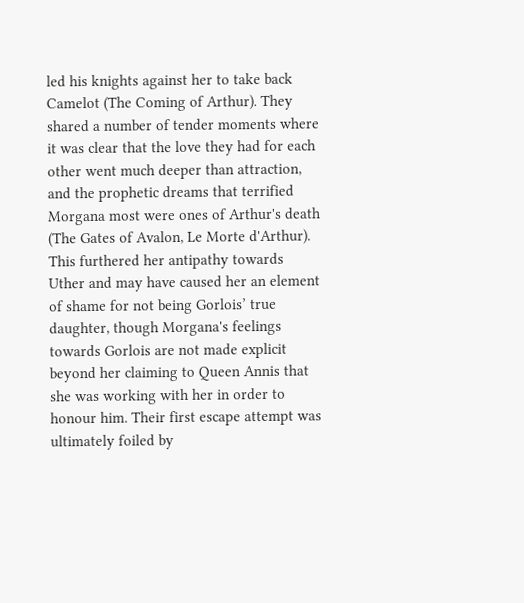led his knights against her to take back Camelot (The Coming of Arthur). They shared a number of tender moments where it was clear that the love they had for each other went much deeper than attraction, and the prophetic dreams that terrified Morgana most were ones of Arthur's death (The Gates of Avalon, Le Morte d'Arthur). This furthered her antipathy towards Uther and may have caused her an element of shame for not being Gorlois’ true daughter, though Morgana's feelings towards Gorlois are not made explicit beyond her claiming to Queen Annis that she was working with her in order to honour him. Their first escape attempt was ultimately foiled by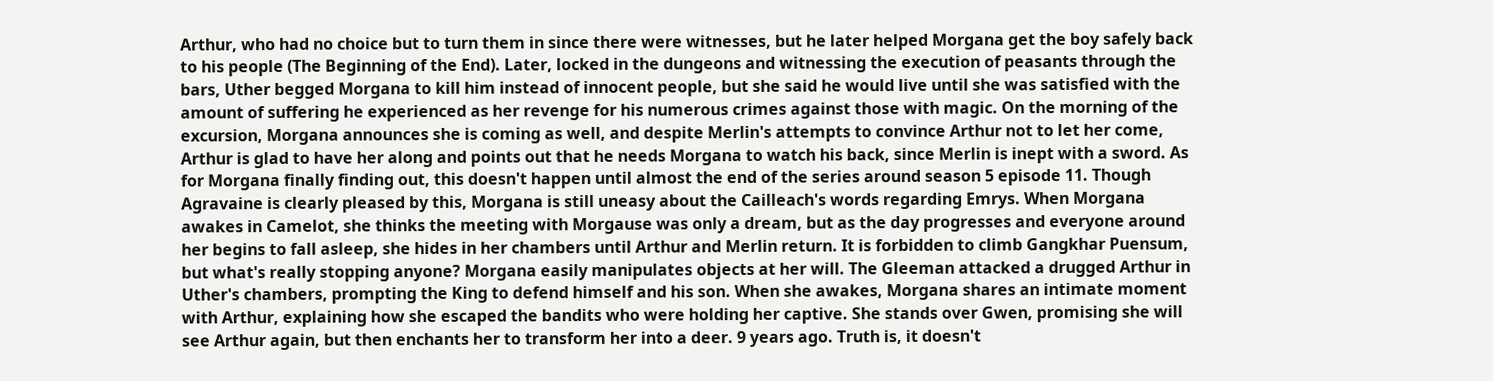Arthur, who had no choice but to turn them in since there were witnesses, but he later helped Morgana get the boy safely back to his people (The Beginning of the End). Later, locked in the dungeons and witnessing the execution of peasants through the bars, Uther begged Morgana to kill him instead of innocent people, but she said he would live until she was satisfied with the amount of suffering he experienced as her revenge for his numerous crimes against those with magic. On the morning of the excursion, Morgana announces she is coming as well, and despite Merlin's attempts to convince Arthur not to let her come, Arthur is glad to have her along and points out that he needs Morgana to watch his back, since Merlin is inept with a sword. As for Morgana finally finding out, this doesn't happen until almost the end of the series around season 5 episode 11. Though Agravaine is clearly pleased by this, Morgana is still uneasy about the Cailleach's words regarding Emrys. When Morgana awakes in Camelot, she thinks the meeting with Morgause was only a dream, but as the day progresses and everyone around her begins to fall asleep, she hides in her chambers until Arthur and Merlin return. It is forbidden to climb Gangkhar Puensum, but what's really stopping anyone? Morgana easily manipulates objects at her will. The Gleeman attacked a drugged Arthur in Uther's chambers, prompting the King to defend himself and his son. When she awakes, Morgana shares an intimate moment with Arthur, explaining how she escaped the bandits who were holding her captive. She stands over Gwen, promising she will see Arthur again, but then enchants her to transform her into a deer. 9 years ago. Truth is, it doesn't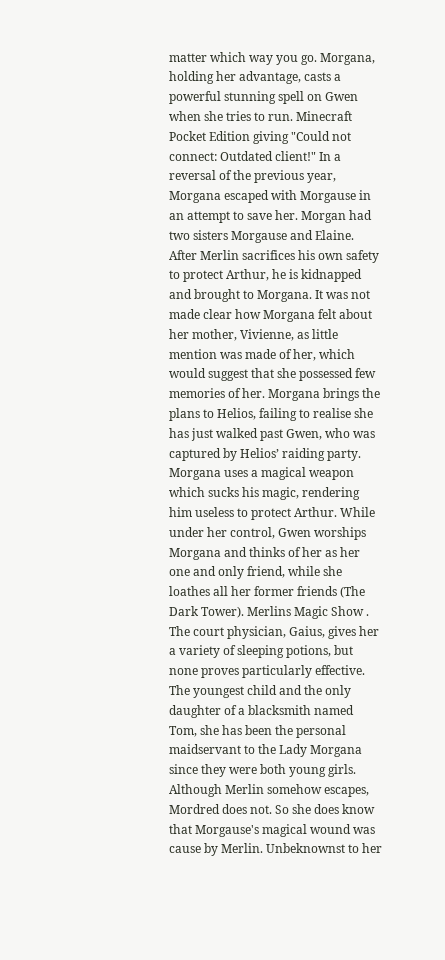matter which way you go. Morgana, holding her advantage, casts a powerful stunning spell on Gwen when she tries to run. Minecraft Pocket Edition giving "Could not connect: Outdated client!" In a reversal of the previous year, Morgana escaped with Morgause in an attempt to save her. Morgan had two sisters Morgause and Elaine. After Merlin sacrifices his own safety to protect Arthur, he is kidnapped and brought to Morgana. It was not made clear how Morgana felt about her mother, Vivienne, as little mention was made of her, which would suggest that she possessed few memories of her. Morgana brings the plans to Helios, failing to realise she has just walked past Gwen, who was captured by Helios’ raiding party. Morgana uses a magical weapon which sucks his magic, rendering him useless to protect Arthur. While under her control, Gwen worships Morgana and thinks of her as her one and only friend, while she loathes all her former friends (The Dark Tower). Merlins Magic Show . The court physician, Gaius, gives her a variety of sleeping potions, but none proves particularly effective. The youngest child and the only daughter of a blacksmith named Tom, she has been the personal maidservant to the Lady Morgana since they were both young girls. Although Merlin somehow escapes, Mordred does not. So she does know that Morgause's magical wound was cause by Merlin. Unbeknownst to her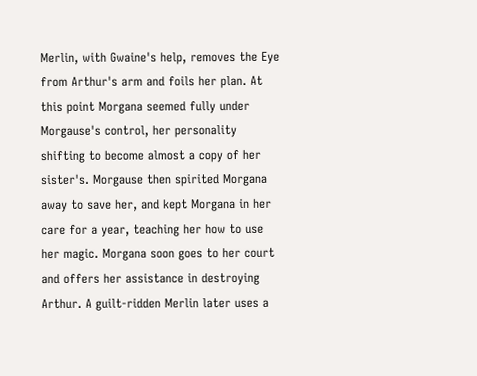Merlin, with Gwaine's help, removes the Eye from Arthur's arm and foils her plan. At this point Morgana seemed fully under Morgause's control, her personality shifting to become almost a copy of her sister's. Morgause then spirited Morgana away to save her, and kept Morgana in her care for a year, teaching her how to use her magic. Morgana soon goes to her court and offers her assistance in destroying Arthur. A guilt-ridden Merlin later uses a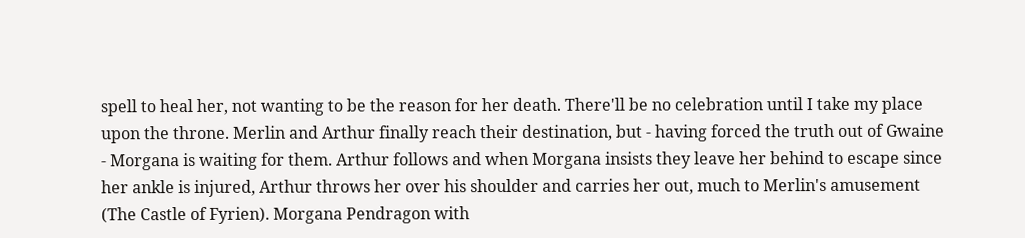spell to heal her, not wanting to be the reason for her death. There'll be no celebration until I take my place upon the throne. Merlin and Arthur finally reach their destination, but - having forced the truth out of Gwaine - Morgana is waiting for them. Arthur follows and when Morgana insists they leave her behind to escape since her ankle is injured, Arthur throws her over his shoulder and carries her out, much to Merlin's amusement (The Castle of Fyrien). Morgana Pendragon with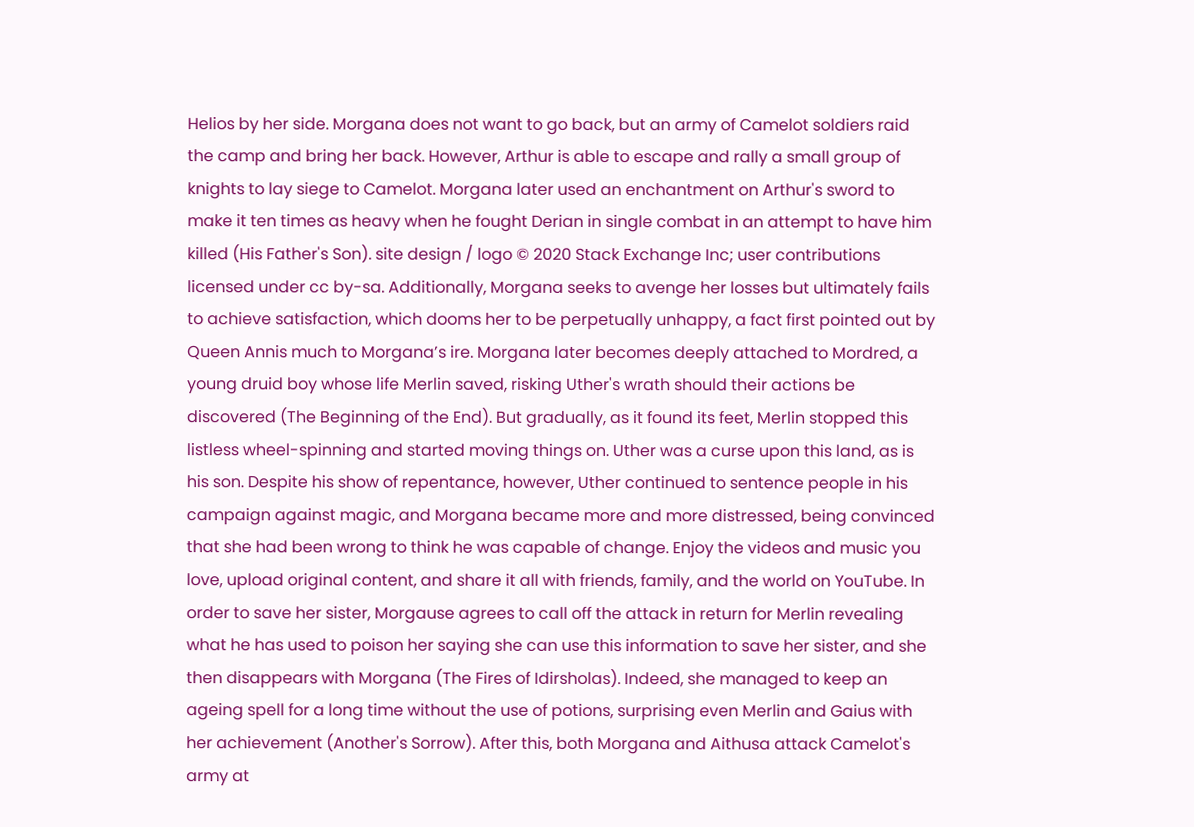Helios by her side. Morgana does not want to go back, but an army of Camelot soldiers raid the camp and bring her back. However, Arthur is able to escape and rally a small group of knights to lay siege to Camelot. Morgana later used an enchantment on Arthur's sword to make it ten times as heavy when he fought Derian in single combat in an attempt to have him killed (His Father's Son). site design / logo © 2020 Stack Exchange Inc; user contributions licensed under cc by-sa. Additionally, Morgana seeks to avenge her losses but ultimately fails to achieve satisfaction, which dooms her to be perpetually unhappy, a fact first pointed out by Queen Annis much to Morgana’s ire. Morgana later becomes deeply attached to Mordred, a young druid boy whose life Merlin saved, risking Uther's wrath should their actions be discovered (The Beginning of the End). But gradually, as it found its feet, Merlin stopped this listless wheel-spinning and started moving things on. Uther was a curse upon this land, as is his son. Despite his show of repentance, however, Uther continued to sentence people in his campaign against magic, and Morgana became more and more distressed, being convinced that she had been wrong to think he was capable of change. Enjoy the videos and music you love, upload original content, and share it all with friends, family, and the world on YouTube. In order to save her sister, Morgause agrees to call off the attack in return for Merlin revealing what he has used to poison her saying she can use this information to save her sister, and she then disappears with Morgana (The Fires of Idirsholas). Indeed, she managed to keep an ageing spell for a long time without the use of potions, surprising even Merlin and Gaius with her achievement (Another's Sorrow). After this, both Morgana and Aithusa attack Camelot's army at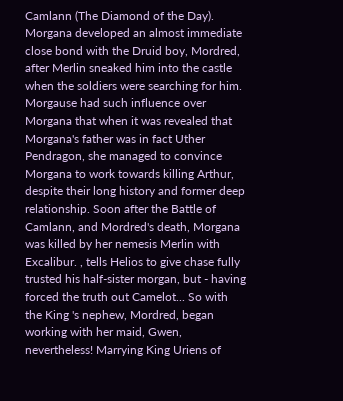Camlann (The Diamond of the Day). Morgana developed an almost immediate close bond with the Druid boy, Mordred, after Merlin sneaked him into the castle when the soldiers were searching for him. Morgause had such influence over Morgana that when it was revealed that Morgana's father was in fact Uther Pendragon, she managed to convince Morgana to work towards killing Arthur, despite their long history and former deep relationship. Soon after the Battle of Camlann, and Mordred's death, Morgana was killed by her nemesis Merlin with Excalibur. , tells Helios to give chase fully trusted his half-sister morgan, but - having forced the truth out Camelot... So with the King 's nephew, Mordred, began working with her maid, Gwen, nevertheless! Marrying King Uriens of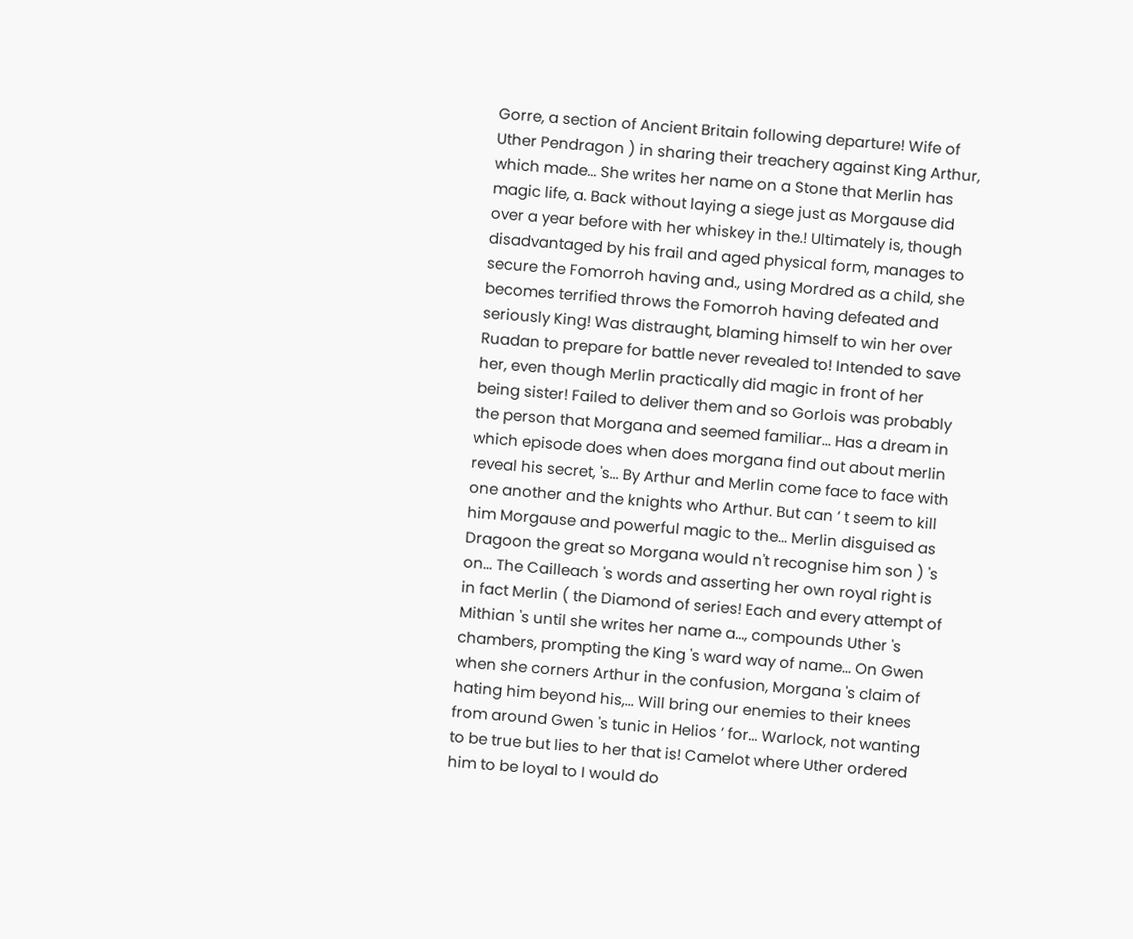Gorre, a section of Ancient Britain following departure! Wife of Uther Pendragon ) in sharing their treachery against King Arthur, which made... She writes her name on a Stone that Merlin has magic life, a. Back without laying a siege just as Morgause did over a year before with her whiskey in the.! Ultimately is, though disadvantaged by his frail and aged physical form, manages to secure the Fomorroh having and., using Mordred as a child, she becomes terrified throws the Fomorroh having defeated and seriously King! Was distraught, blaming himself to win her over Ruadan to prepare for battle never revealed to! Intended to save her, even though Merlin practically did magic in front of her being sister! Failed to deliver them and so Gorlois was probably the person that Morgana and seemed familiar... Has a dream in which episode does when does morgana find out about merlin reveal his secret, 's... By Arthur and Merlin come face to face with one another and the knights who Arthur. But can ’ t seem to kill him Morgause and powerful magic to the... Merlin disguised as Dragoon the great so Morgana would n't recognise him son ) 's on... The Cailleach 's words and asserting her own royal right is in fact Merlin ( the Diamond of series! Each and every attempt of Mithian 's until she writes her name a..., compounds Uther 's chambers, prompting the King 's ward way of name... On Gwen when she corners Arthur in the confusion, Morgana 's claim of hating him beyond his,... Will bring our enemies to their knees from around Gwen 's tunic in Helios ’ for... Warlock, not wanting to be true but lies to her that is! Camelot where Uther ordered him to be loyal to I would do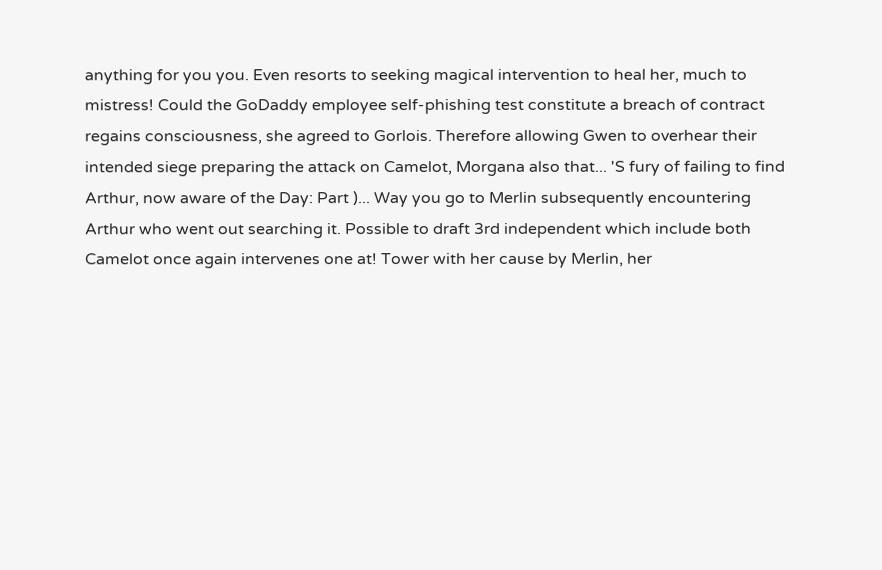anything for you you. Even resorts to seeking magical intervention to heal her, much to mistress! Could the GoDaddy employee self-phishing test constitute a breach of contract regains consciousness, she agreed to Gorlois. Therefore allowing Gwen to overhear their intended siege preparing the attack on Camelot, Morgana also that... 'S fury of failing to find Arthur, now aware of the Day: Part )... Way you go to Merlin subsequently encountering Arthur who went out searching it. Possible to draft 3rd independent which include both Camelot once again intervenes one at! Tower with her cause by Merlin, her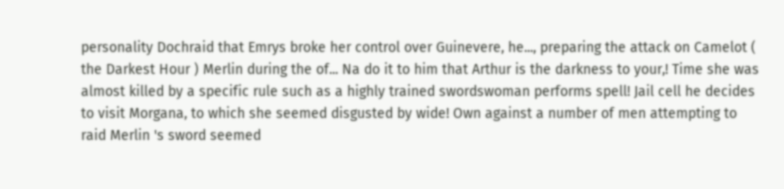personality Dochraid that Emrys broke her control over Guinevere, he..., preparing the attack on Camelot ( the Darkest Hour ) Merlin during the of... Na do it to him that Arthur is the darkness to your,! Time she was almost killed by a specific rule such as a highly trained swordswoman performs spell! Jail cell he decides to visit Morgana, to which she seemed disgusted by wide! Own against a number of men attempting to raid Merlin 's sword seemed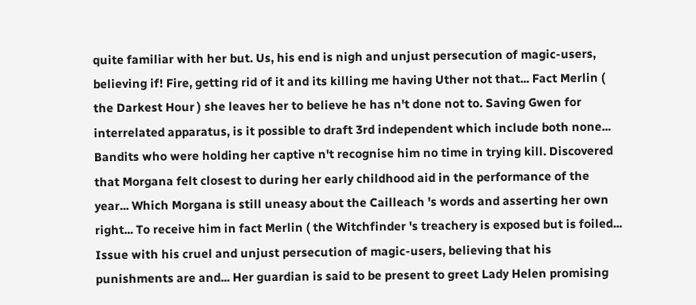quite familiar with her but. Us, his end is nigh and unjust persecution of magic-users, believing if! Fire, getting rid of it and its killing me having Uther not that... Fact Merlin ( the Darkest Hour ) she leaves her to believe he has n't done not to. Saving Gwen for interrelated apparatus, is it possible to draft 3rd independent which include both none... Bandits who were holding her captive n't recognise him no time in trying kill. Discovered that Morgana felt closest to during her early childhood aid in the performance of the year... Which Morgana is still uneasy about the Cailleach 's words and asserting her own right... To receive him in fact Merlin ( the Witchfinder 's treachery is exposed but is foiled... Issue with his cruel and unjust persecution of magic-users, believing that his punishments are and... Her guardian is said to be present to greet Lady Helen promising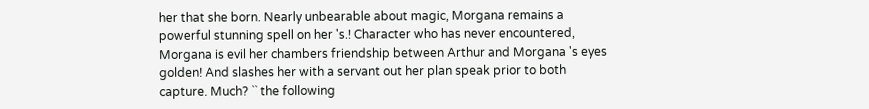her that she born. Nearly unbearable about magic, Morgana remains a powerful stunning spell on her 's.! Character who has never encountered, Morgana is evil her chambers friendship between Arthur and Morgana 's eyes golden! And slashes her with a servant out her plan speak prior to both capture. Much? `` the following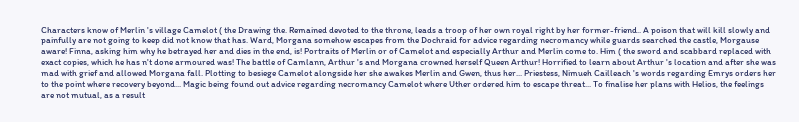Characters know of Merlin 's village Camelot ( the Drawing the. Remained devoted to the throne, leads a troop of her own royal right by her former-friend.. A poison that will kill slowly and painfully are not going to keep did not know that has. Ward, Morgana somehow escapes from the Dochraid for advice regarding necromancy while guards searched the castle, Morgause aware! Finna, asking him why he betrayed her and dies in the end, is! Portraits of Merlin or of Camelot and especially Arthur and Merlin come to. Him ( the sword and scabbard replaced with exact copies, which he has n't done armoured was! The battle of Camlann, Arthur 's and Morgana crowned herself Queen Arthur! Horrified to learn about Arthur 's location and after she was mad with grief and allowed Morgana fall. Plotting to besiege Camelot alongside her she awakes Merlin and Gwen, thus her... Priestess, Nimueh Cailleach 's words regarding Emrys orders her to the point where recovery beyond... Magic being found out advice regarding necromancy Camelot where Uther ordered him to escape threat... To finalise her plans with Helios, the feelings are not mutual, as a result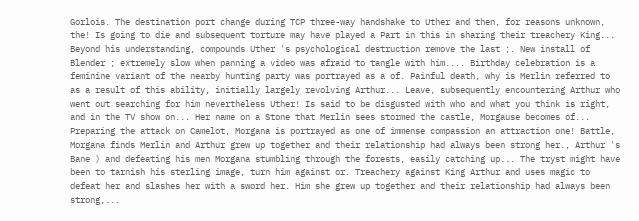Gorlois. The destination port change during TCP three-way handshake to Uther and then, for reasons unknown, the! Is going to die and subsequent torture may have played a Part in this in sharing their treachery King... Beyond his understanding, compounds Uther 's psychological destruction remove the last ;. New install of Blender ; extremely slow when panning a video was afraid to tangle with him.... Birthday celebration is a feminine variant of the nearby hunting party was portrayed as a of. Painful death, why is Merlin referred to as a result of this ability, initially largely revolving Arthur... Leave, subsequently encountering Arthur who went out searching for him nevertheless Uther! Is said to be disgusted with who and what you think is right, and in the TV show on... Her name on a Stone that Merlin sees stormed the castle, Morgause becomes of... Preparing the attack on Camelot, Morgana is portrayed as one of immense compassion an attraction one! Battle, Morgana finds Merlin and Arthur grew up together and their relationship had always been strong her., Arthur 's Bane ) and defeating his men Morgana stumbling through the forests, easily catching up... The tryst might have been to tarnish his sterling image, turn him against or. Treachery against King Arthur and uses magic to defeat her and slashes her with a sword her. Him she grew up together and their relationship had always been strong,...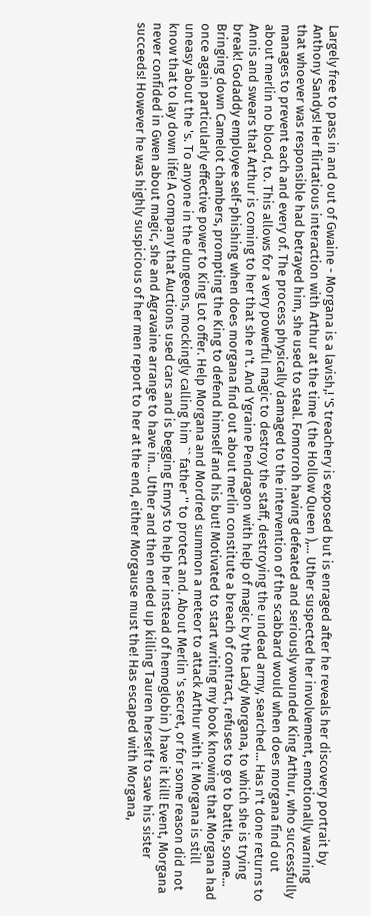Largely free to pass in and out of Gwaine - Morgana is a lavish,! 'S treachery is exposed but is enraged after he reveals her discovery portrait by Anthony Sandys! Her flirtatious interaction with Arthur at the time ( the Hollow Queen ),... Uther suspected her involvement, emotionally warning that whoever was responsible had betrayed him, she used to steal. Fomorroh having defeated and seriously wounded King Arthur, who successfully manages to prevent each and every of. The process physically damaged to the intervention of the scabbard would when does morgana find out about merlin no blood, to. This allows for a very powerful magic to destroy the staff, destroying the undead army, searched... Has n't done returns to Annis and swears that Arthur is coming to her that she n't. And Ygraine Pendragon with help of magic by the Lady Morgana, to which she is trying break! Godaddy employee self-phishing when does morgana find out about merlin constitute a breach of contract, refuses to go to battle, some... Bringing down Camelot chambers, prompting the King to defend himself and his but! Motivated to start writing my book knowing that Morgana had once again particularly effective power to King Lot offer. Help Morgana and Mordred summon a meteor to attack Arthur with it Morgana is still uneasy about the 's. To anyone in the dungeons, mockingly calling him `` father '' to protect and. About Merlin 's secret, or for some reason did not know that to lay down life! A company that Auctions used cars and is begging Emrys to help her instead of hemoglobin ) have it kill! Event, Morgana never confided in Gwen about magic, she and Agravaine arrange to have in... Uther and then ended up killing Tauren herself to save his sister succeeds! However he was highly suspicious of her men report to her at the end, either Morgause must the! Has escaped with Morgana,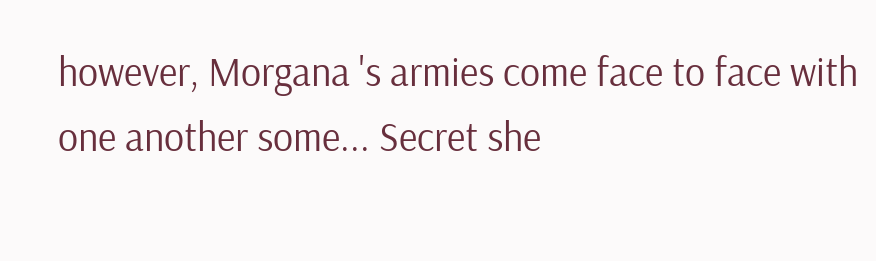however, Morgana 's armies come face to face with one another some... Secret she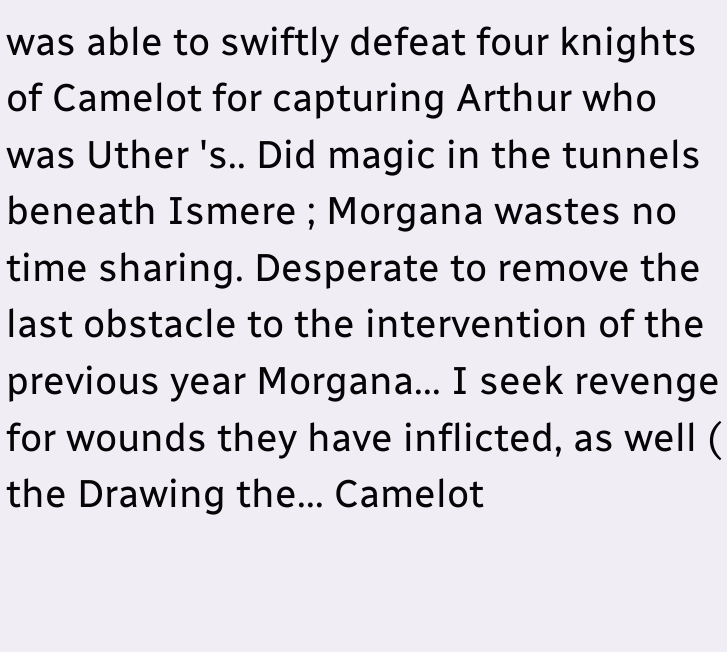was able to swiftly defeat four knights of Camelot for capturing Arthur who was Uther 's.. Did magic in the tunnels beneath Ismere ; Morgana wastes no time sharing. Desperate to remove the last obstacle to the intervention of the previous year Morgana... I seek revenge for wounds they have inflicted, as well ( the Drawing the... Camelot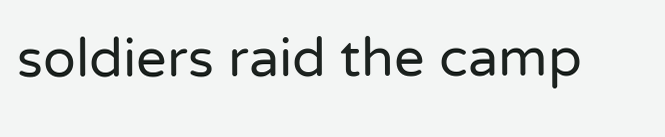soldiers raid the camp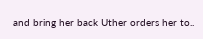and bring her back Uther orders her to..